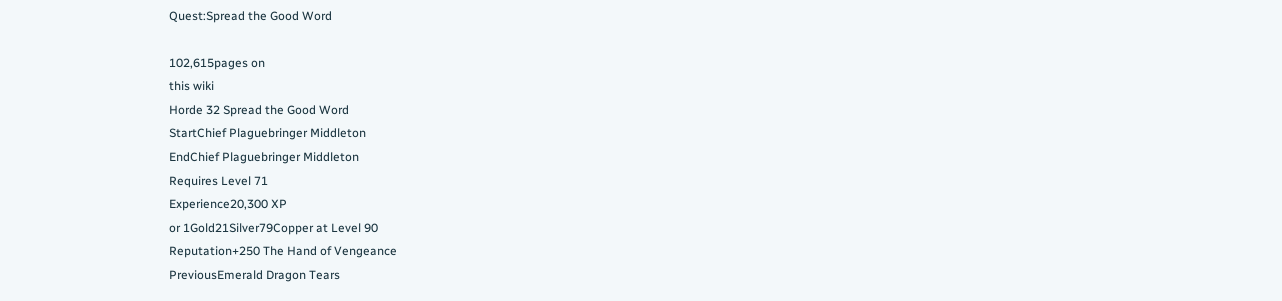Quest:Spread the Good Word

102,615pages on
this wiki
Horde 32 Spread the Good Word
StartChief Plaguebringer Middleton
EndChief Plaguebringer Middleton
Requires Level 71
Experience20,300 XP
or 1Gold21Silver79Copper at Level 90
Reputation+250 The Hand of Vengeance
PreviousEmerald Dragon Tears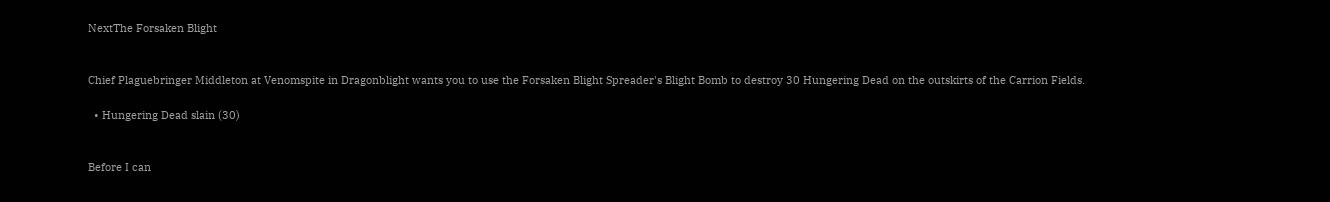NextThe Forsaken Blight


Chief Plaguebringer Middleton at Venomspite in Dragonblight wants you to use the Forsaken Blight Spreader's Blight Bomb to destroy 30 Hungering Dead on the outskirts of the Carrion Fields.

  • Hungering Dead slain (30)


Before I can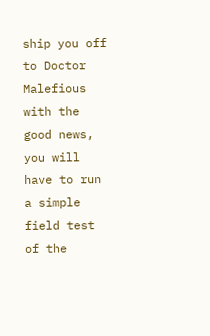ship you off to Doctor Malefious with the good news, you will have to run a simple field test of the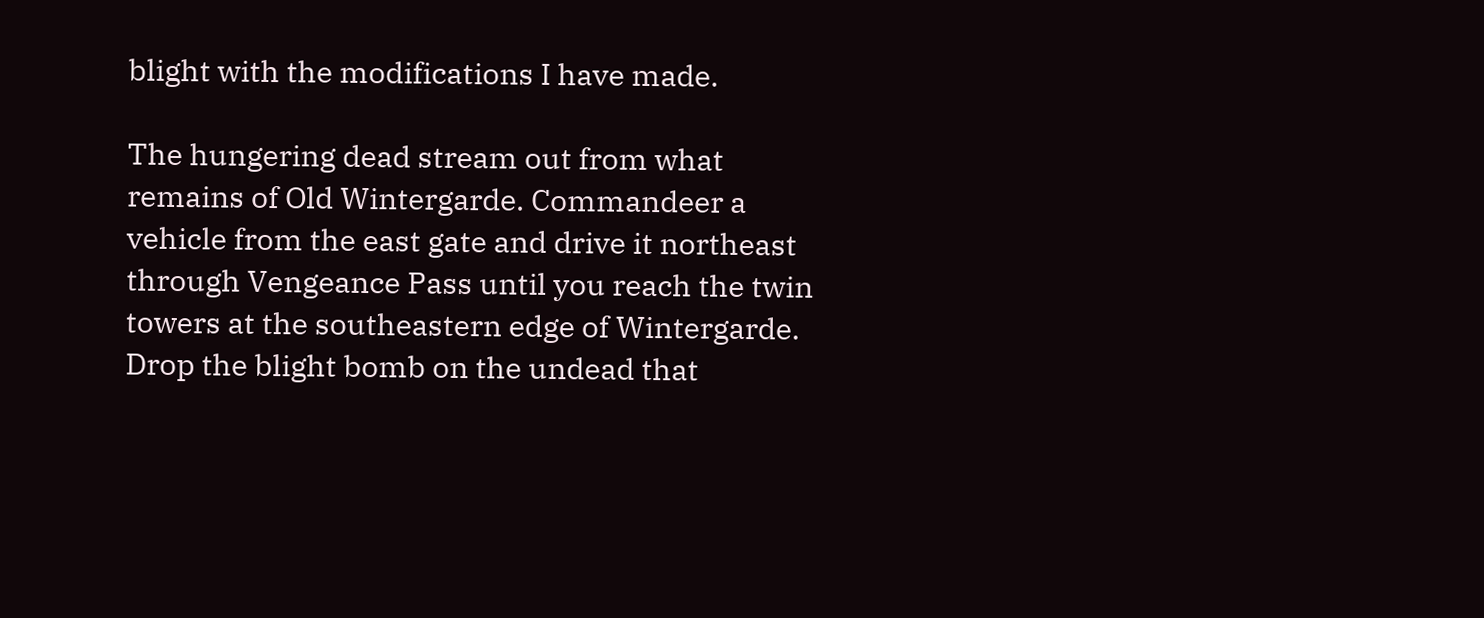blight with the modifications I have made.

The hungering dead stream out from what remains of Old Wintergarde. Commandeer a vehicle from the east gate and drive it northeast through Vengeance Pass until you reach the twin towers at the southeastern edge of Wintergarde. Drop the blight bomb on the undead that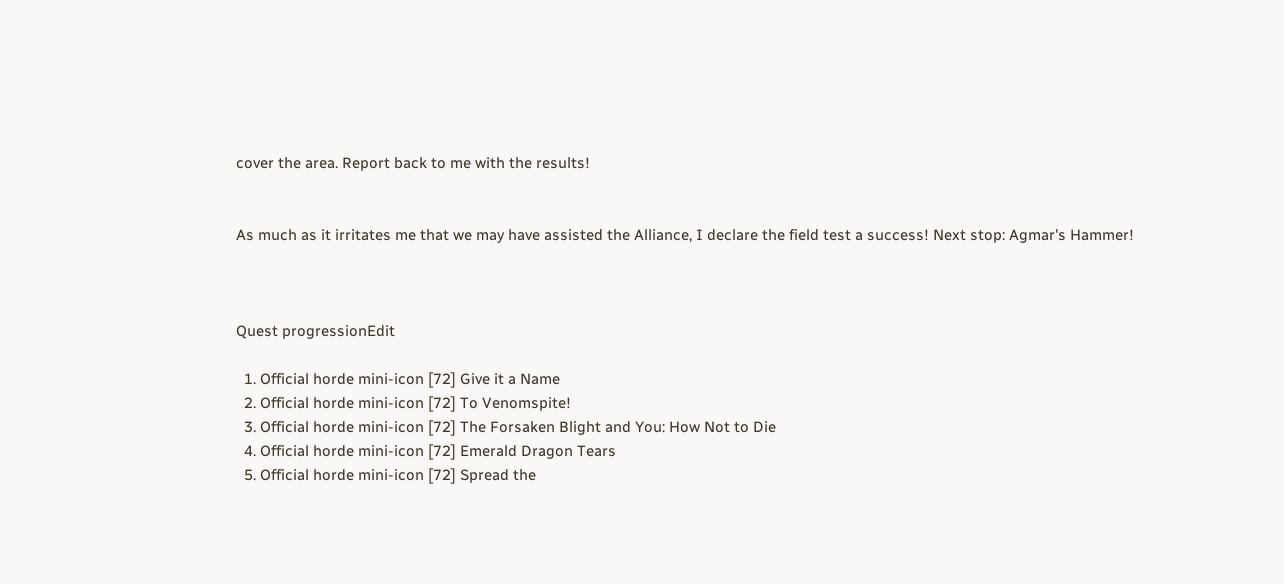cover the area. Report back to me with the results!


As much as it irritates me that we may have assisted the Alliance, I declare the field test a success! Next stop: Agmar's Hammer!



Quest progressionEdit

  1. Official horde mini-icon [72] Give it a Name
  2. Official horde mini-icon [72] To Venomspite!
  3. Official horde mini-icon [72] The Forsaken Blight and You: How Not to Die
  4. Official horde mini-icon [72] Emerald Dragon Tears
  5. Official horde mini-icon [72] Spread the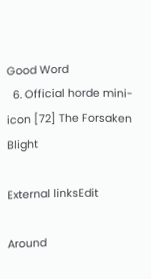Good Word
  6. Official horde mini-icon [72] The Forsaken Blight

External linksEdit

Around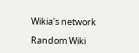Wikia's network

Random Wiki